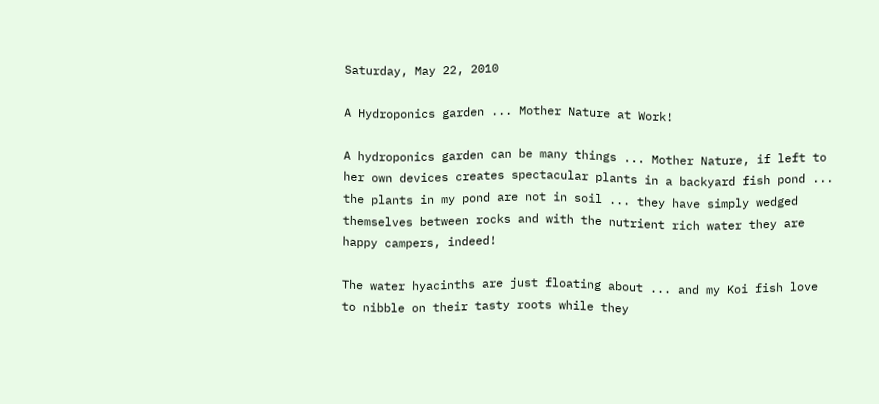Saturday, May 22, 2010

A Hydroponics garden ... Mother Nature at Work!

A hydroponics garden can be many things ... Mother Nature, if left to her own devices creates spectacular plants in a backyard fish pond ... the plants in my pond are not in soil ... they have simply wedged themselves between rocks and with the nutrient rich water they are happy campers, indeed!

The water hyacinths are just floating about ... and my Koi fish love to nibble on their tasty roots while they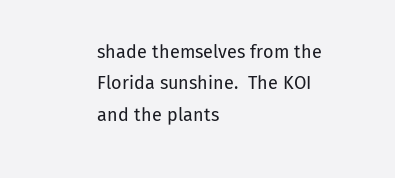shade themselves from the Florida sunshine.  The KOI and the plants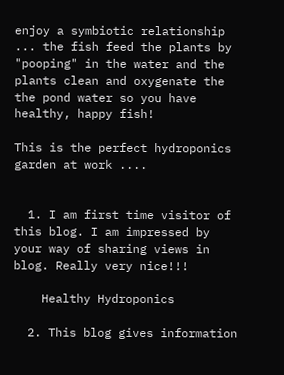enjoy a symbiotic relationship ... the fish feed the plants by "pooping" in the water and the plants clean and oxygenate the the pond water so you have healthy, happy fish!

This is the perfect hydroponics garden at work ....


  1. I am first time visitor of this blog. I am impressed by your way of sharing views in blog. Really very nice!!!

    Healthy Hydroponics

  2. This blog gives information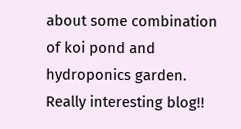about some combination of koi pond and hydroponics garden. Really interesting blog!!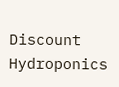Discount Hydroponics